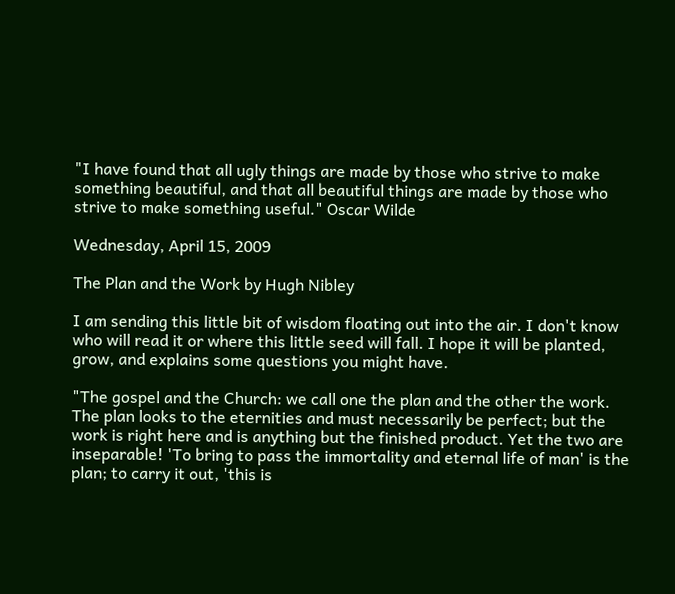"I have found that all ugly things are made by those who strive to make something beautiful, and that all beautiful things are made by those who strive to make something useful." Oscar Wilde

Wednesday, April 15, 2009

The Plan and the Work by Hugh Nibley

I am sending this little bit of wisdom floating out into the air. I don't know who will read it or where this little seed will fall. I hope it will be planted, grow, and explains some questions you might have.

"The gospel and the Church: we call one the plan and the other the work. The plan looks to the eternities and must necessarily be perfect; but the work is right here and is anything but the finished product. Yet the two are inseparable! 'To bring to pass the immortality and eternal life of man' is the plan; to carry it out, 'this is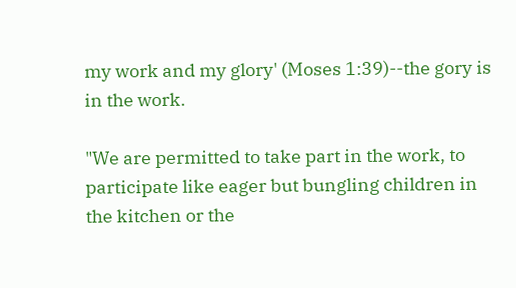my work and my glory' (Moses 1:39)--the gory is in the work.

"We are permitted to take part in the work, to participate like eager but bungling children in the kitchen or the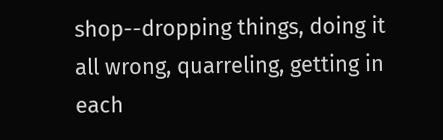shop--dropping things, doing it all wrong, quarreling, getting in each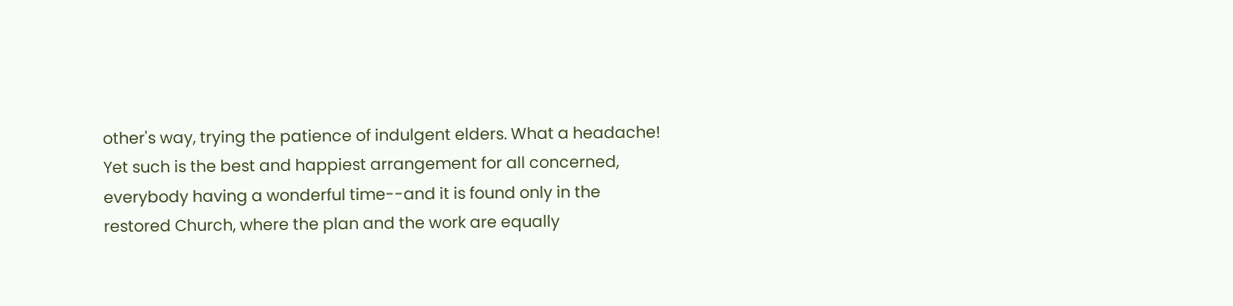other's way, trying the patience of indulgent elders. What a headache! Yet such is the best and happiest arrangement for all concerned, everybody having a wonderful time--and it is found only in the restored Church, where the plan and the work are equally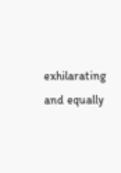exhilarating and equally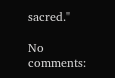sacred."

No comments: